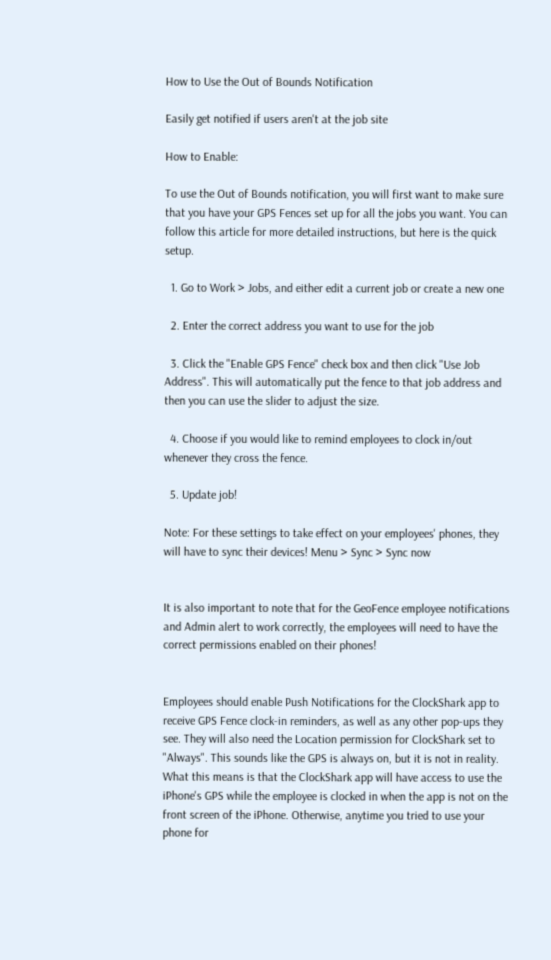How to Use the Out of Bounds Notification

Easily get notified if users aren't at the job site

How to Enable:

To use the Out of Bounds notification, you will first want to make sure that you have your GPS Fences set up for all the jobs you want. You can follow this article for more detailed instructions, but here is the quick setup.

  1. Go to Work > Jobs, and either edit a current job or create a new one

  2. Enter the correct address you want to use for the job

  3. Click the "Enable GPS Fence" check box and then click "Use Job Address". This will automatically put the fence to that job address and then you can use the slider to adjust the size.

  4. Choose if you would like to remind employees to clock in/out whenever they cross the fence.

  5. Update job!

Note: For these settings to take effect on your employees' phones, they will have to sync their devices! Menu > Sync > Sync now


It is also important to note that for the GeoFence employee notifications and Admin alert to work correctly, the employees will need to have the correct permissions enabled on their phones!


Employees should enable Push Notifications for the ClockShark app to receive GPS Fence clock-in reminders, as well as any other pop-ups they see. They will also need the Location permission for ClockShark set to "Always". This sounds like the GPS is always on, but it is not in reality. What this means is that the ClockShark app will have access to use the iPhone's GPS while the employee is clocked in when the app is not on the front screen of the iPhone. Otherwise, anytime you tried to use your phone for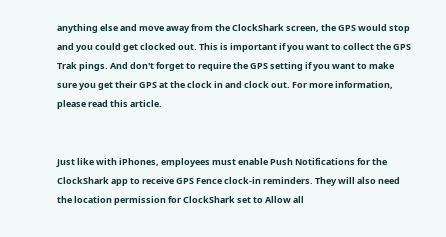anything else and move away from the ClockShark screen, the GPS would stop and you could get clocked out. This is important if you want to collect the GPS Trak pings. And don't forget to require the GPS setting if you want to make sure you get their GPS at the clock in and clock out. For more information, please read this article.


Just like with iPhones, employees must enable Push Notifications for the ClockShark app to receive GPS Fence clock-in reminders. They will also need the location permission for ClockShark set to Allow all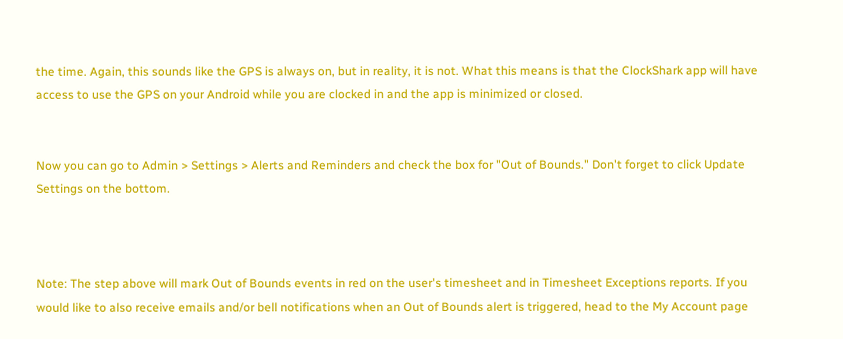the time. Again, this sounds like the GPS is always on, but in reality, it is not. What this means is that the ClockShark app will have access to use the GPS on your Android while you are clocked in and the app is minimized or closed.


Now you can go to Admin > Settings > Alerts and Reminders and check the box for "Out of Bounds." Don't forget to click Update Settings on the bottom.



Note: The step above will mark Out of Bounds events in red on the user's timesheet and in Timesheet Exceptions reports. If you would like to also receive emails and/or bell notifications when an Out of Bounds alert is triggered, head to the My Account page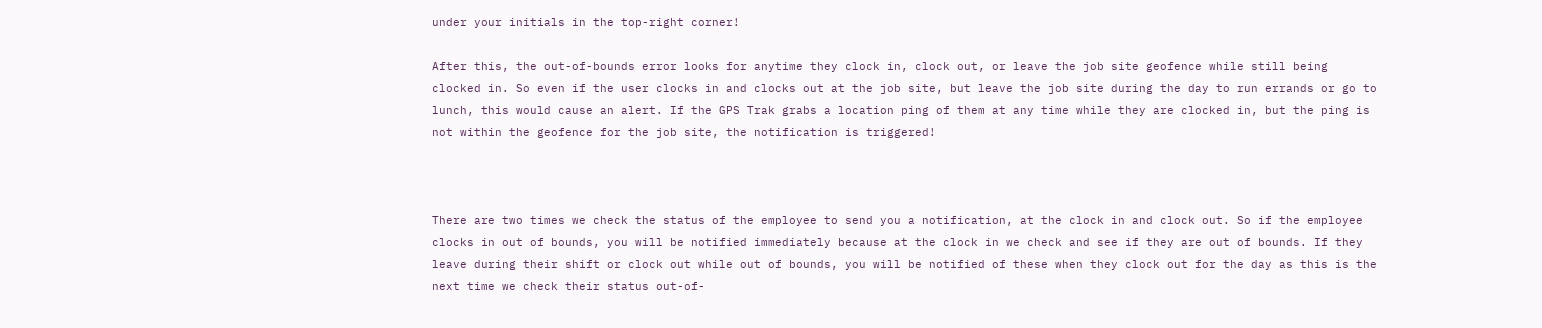under your initials in the top-right corner!

After this, the out-of-bounds error looks for anytime they clock in, clock out, or leave the job site geofence while still being clocked in. So even if the user clocks in and clocks out at the job site, but leave the job site during the day to run errands or go to lunch, this would cause an alert. If the GPS Trak grabs a location ping of them at any time while they are clocked in, but the ping is not within the geofence for the job site, the notification is triggered!



There are two times we check the status of the employee to send you a notification, at the clock in and clock out. So if the employee clocks in out of bounds, you will be notified immediately because at the clock in we check and see if they are out of bounds. If they leave during their shift or clock out while out of bounds, you will be notified of these when they clock out for the day as this is the next time we check their status out-of-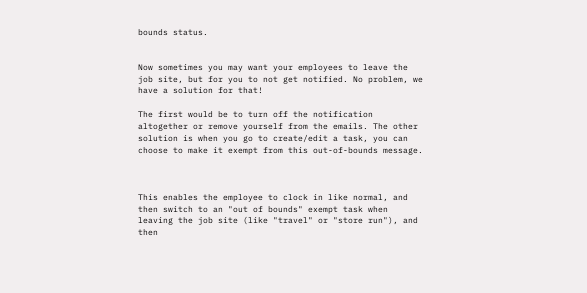bounds status.


Now sometimes you may want your employees to leave the job site, but for you to not get notified. No problem, we have a solution for that!

The first would be to turn off the notification altogether or remove yourself from the emails. The other solution is when you go to create/edit a task, you can choose to make it exempt from this out-of-bounds message.



This enables the employee to clock in like normal, and then switch to an "out of bounds" exempt task when leaving the job site (like "travel" or "store run"), and then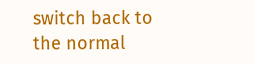switch back to the normal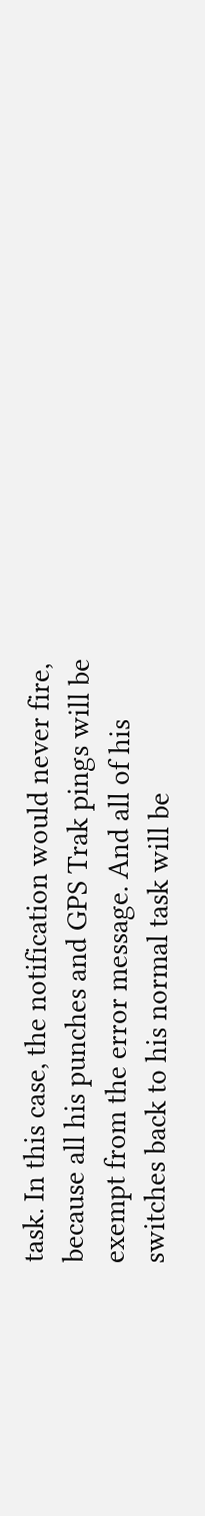task. In this case, the notification would never fire, because all his punches and GPS Trak pings will be exempt from the error message. And all of his switches back to his normal task will be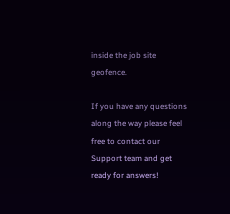inside the job site geofence.

If you have any questions along the way please feel free to contact our Support team and get ready for answers!